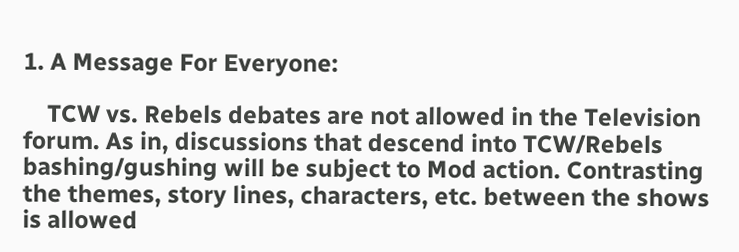1. A Message For Everyone:

    TCW vs. Rebels debates are not allowed in the Television forum. As in, discussions that descend into TCW/Rebels bashing/gushing will be subject to Mod action. Contrasting the themes, story lines, characters, etc. between the shows is allowed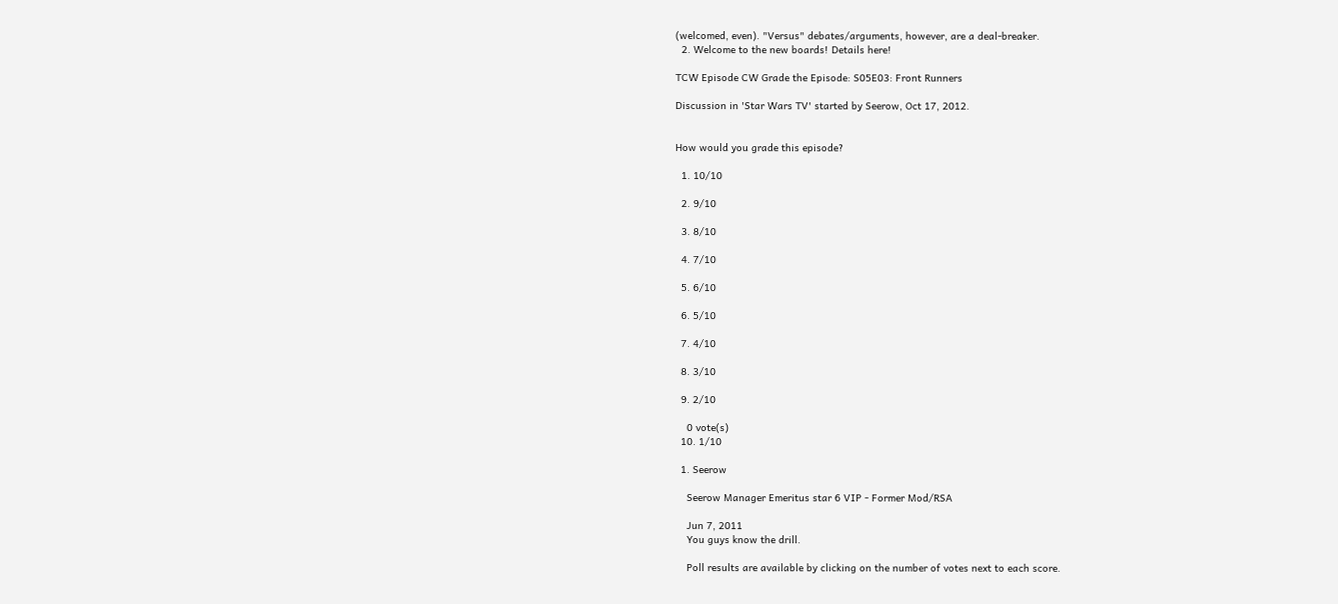(welcomed, even). "Versus" debates/arguments, however, are a deal-breaker.
  2. Welcome to the new boards! Details here!

TCW Episode CW Grade the Episode: S05E03: Front Runners

Discussion in 'Star Wars TV' started by Seerow, Oct 17, 2012.


How would you grade this episode?

  1. 10/10

  2. 9/10

  3. 8/10

  4. 7/10

  5. 6/10

  6. 5/10

  7. 4/10

  8. 3/10

  9. 2/10

    0 vote(s)
  10. 1/10

  1. Seerow

    Seerow Manager Emeritus star 6 VIP - Former Mod/RSA

    Jun 7, 2011
    You guys know the drill.

    Poll results are available by clicking on the number of votes next to each score.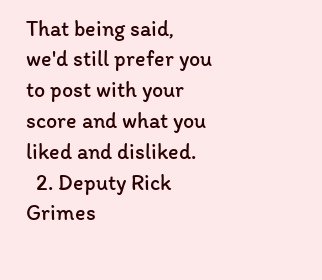That being said, we'd still prefer you to post with your score and what you liked and disliked.
  2. Deputy Rick Grimes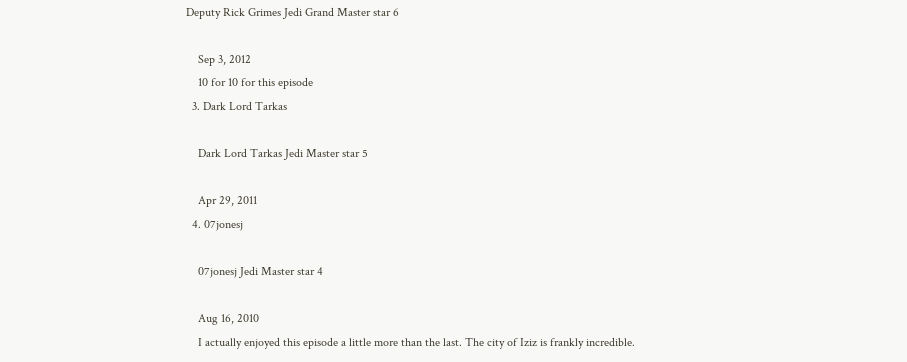Deputy Rick Grimes Jedi Grand Master star 6

    Sep 3, 2012
    10 for 10 for this episode
  3. Dark Lord Tarkas

    Dark Lord Tarkas Jedi Master star 5

    Apr 29, 2011
  4. 07jonesj

    07jonesj Jedi Master star 4

    Aug 16, 2010
    I actually enjoyed this episode a little more than the last. The city of Iziz is frankly incredible.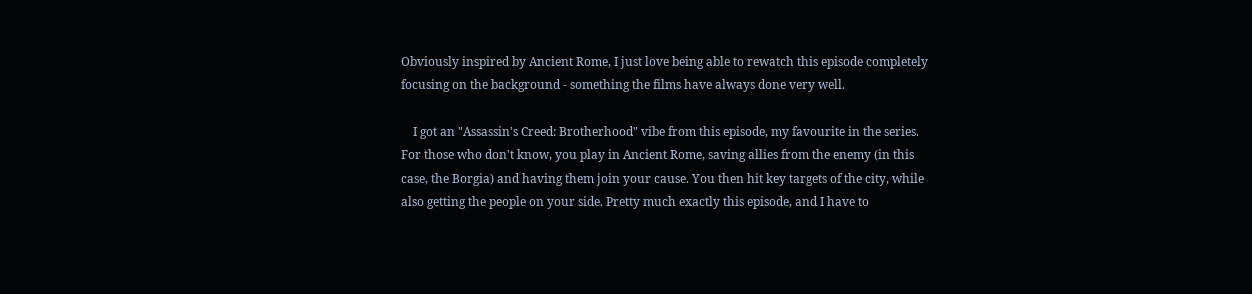Obviously inspired by Ancient Rome, I just love being able to rewatch this episode completely focusing on the background - something the films have always done very well.

    I got an "Assassin's Creed: Brotherhood" vibe from this episode, my favourite in the series. For those who don't know, you play in Ancient Rome, saving allies from the enemy (in this case, the Borgia) and having them join your cause. You then hit key targets of the city, while also getting the people on your side. Pretty much exactly this episode, and I have to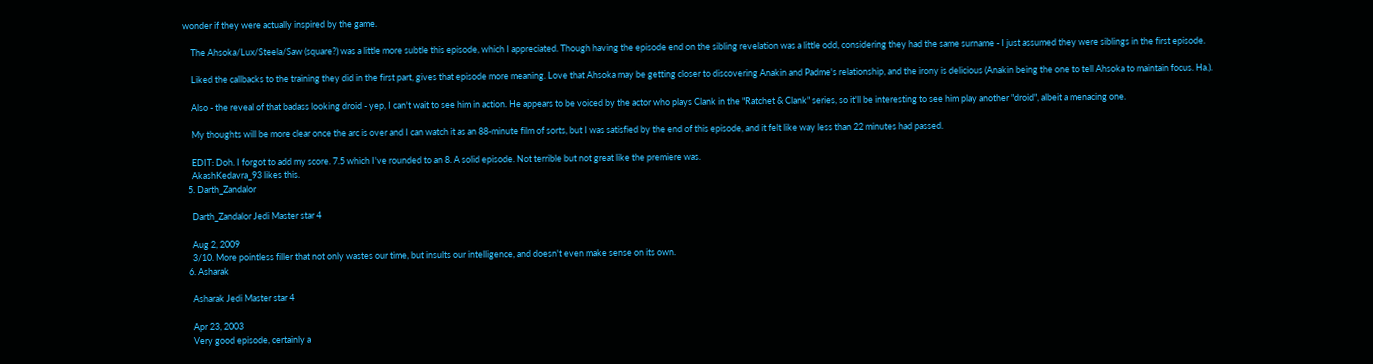wonder if they were actually inspired by the game.

    The Ahsoka/Lux/Steela/Saw (square?) was a little more subtle this episode, which I appreciated. Though having the episode end on the sibling revelation was a little odd, considering they had the same surname - I just assumed they were siblings in the first episode.

    Liked the callbacks to the training they did in the first part, gives that episode more meaning. Love that Ahsoka may be getting closer to discovering Anakin and Padme's relationship, and the irony is delicious (Anakin being the one to tell Ahsoka to maintain focus. Ha.).

    Also - the reveal of that badass looking droid - yep, I can't wait to see him in action. He appears to be voiced by the actor who plays Clank in the "Ratchet & Clank" series, so it'll be interesting to see him play another "droid", albeit a menacing one.

    My thoughts will be more clear once the arc is over and I can watch it as an 88-minute film of sorts, but I was satisfied by the end of this episode, and it felt like way less than 22 minutes had passed.

    EDIT: Doh. I forgot to add my score. 7.5 which I've rounded to an 8. A solid episode. Not terrible but not great like the premiere was.
    AkashKedavra_93 likes this.
  5. Darth_Zandalor

    Darth_Zandalor Jedi Master star 4

    Aug 2, 2009
    3/10. More pointless filler that not only wastes our time, but insults our intelligence, and doesn't even make sense on its own.
  6. Asharak

    Asharak Jedi Master star 4

    Apr 23, 2003
    Very good episode, certainly a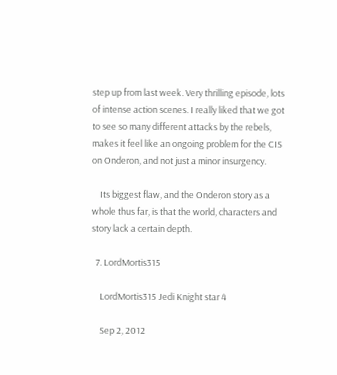step up from last week. Very thrilling episode, lots of intense action scenes. I really liked that we got to see so many different attacks by the rebels, makes it feel like an ongoing problem for the CIS on Onderon, and not just a minor insurgency.

    Its biggest flaw, and the Onderon story as a whole thus far, is that the world, characters and story lack a certain depth.

  7. LordMortis315

    LordMortis315 Jedi Knight star 4

    Sep 2, 2012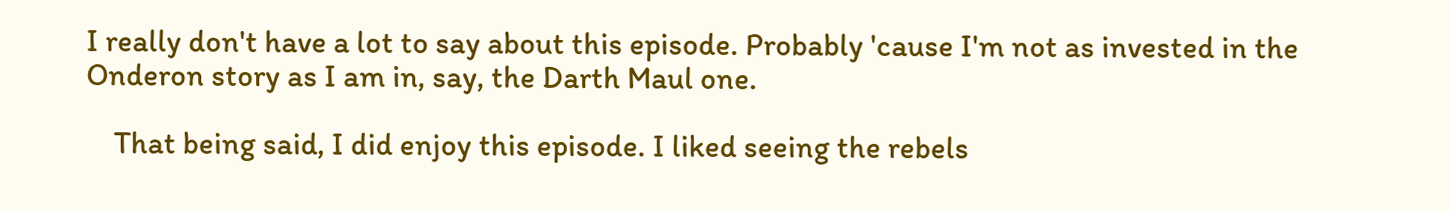I really don't have a lot to say about this episode. Probably 'cause I'm not as invested in the Onderon story as I am in, say, the Darth Maul one.

    That being said, I did enjoy this episode. I liked seeing the rebels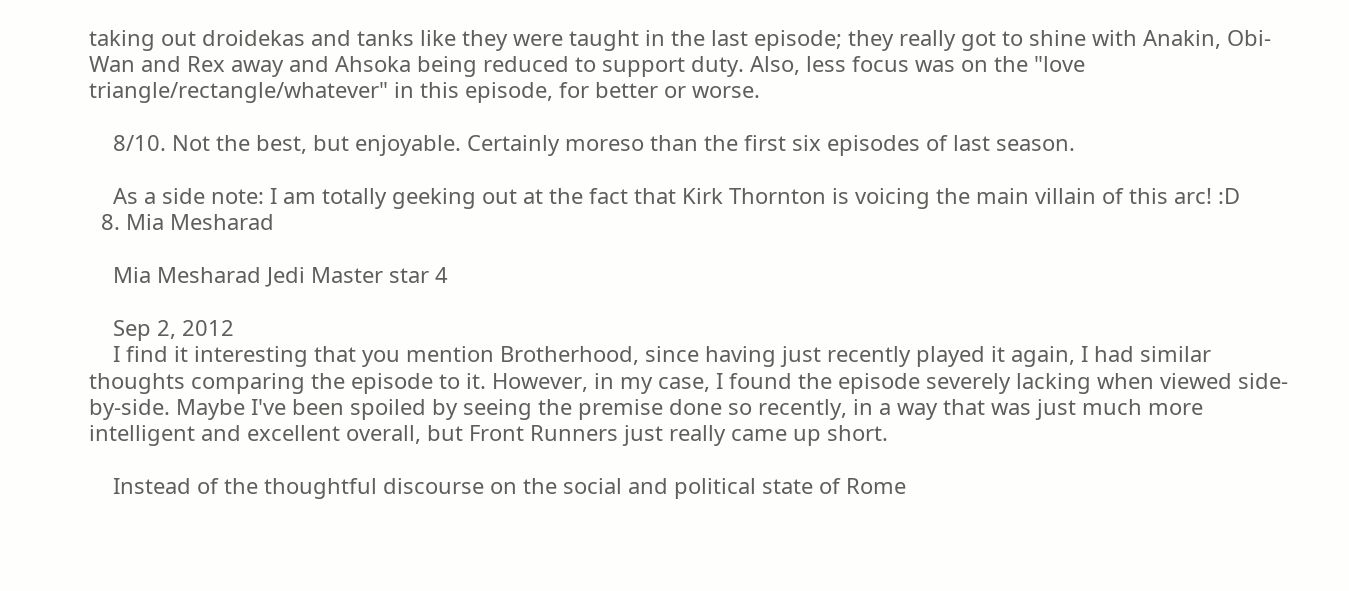taking out droidekas and tanks like they were taught in the last episode; they really got to shine with Anakin, Obi-Wan and Rex away and Ahsoka being reduced to support duty. Also, less focus was on the "love triangle/rectangle/whatever" in this episode, for better or worse.

    8/10. Not the best, but enjoyable. Certainly moreso than the first six episodes of last season.

    As a side note: I am totally geeking out at the fact that Kirk Thornton is voicing the main villain of this arc! :D
  8. Mia Mesharad

    Mia Mesharad Jedi Master star 4

    Sep 2, 2012
    I find it interesting that you mention Brotherhood, since having just recently played it again, I had similar thoughts comparing the episode to it. However, in my case, I found the episode severely lacking when viewed side-by-side. Maybe I've been spoiled by seeing the premise done so recently, in a way that was just much more intelligent and excellent overall, but Front Runners just really came up short.

    Instead of the thoughtful discourse on the social and political state of Rome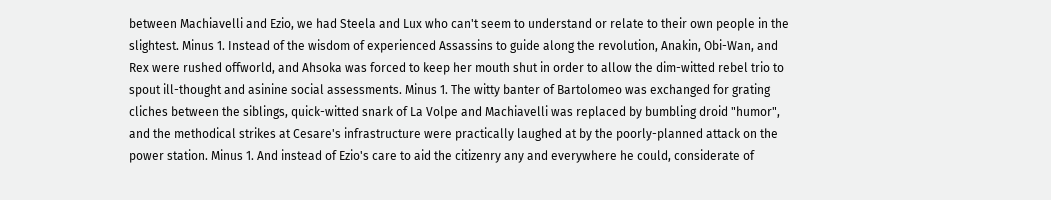between Machiavelli and Ezio, we had Steela and Lux who can't seem to understand or relate to their own people in the slightest. Minus 1. Instead of the wisdom of experienced Assassins to guide along the revolution, Anakin, Obi-Wan, and Rex were rushed offworld, and Ahsoka was forced to keep her mouth shut in order to allow the dim-witted rebel trio to spout ill-thought and asinine social assessments. Minus 1. The witty banter of Bartolomeo was exchanged for grating cliches between the siblings, quick-witted snark of La Volpe and Machiavelli was replaced by bumbling droid "humor", and the methodical strikes at Cesare's infrastructure were practically laughed at by the poorly-planned attack on the power station. Minus 1. And instead of Ezio's care to aid the citizenry any and everywhere he could, considerate of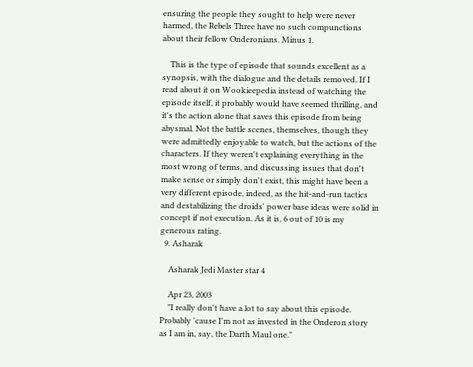ensuring the people they sought to help were never harmed, the Rebels Three have no such compunctions about their fellow Onderonians. Minus 1.

    This is the type of episode that sounds excellent as a synopsis, with the dialogue and the details removed. If I read about it on Wookieepedia instead of watching the episode itself, it probably would have seemed thrilling, and it's the action alone that saves this episode from being abysmal. Not the battle scenes, themselves, though they were admittedly enjoyable to watch, but the actions of the characters. If they weren't explaining everything in the most wrong of terms, and discussing issues that don't make sense or simply don't exist, this might have been a very different episode, indeed, as the hit-and-run tactics and destabilizing the droids' power base ideas were solid in concept if not execution. As it is, 6 out of 10 is my generous rating.
  9. Asharak

    Asharak Jedi Master star 4

    Apr 23, 2003
    "I really don't have a lot to say about this episode. Probably 'cause I'm not as invested in the Onderon story as I am in, say, the Darth Maul one."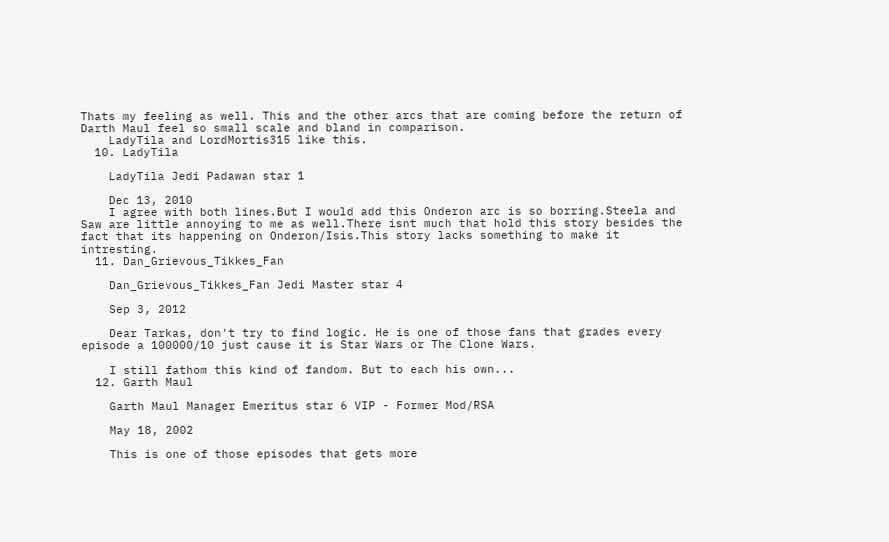Thats my feeling as well. This and the other arcs that are coming before the return of Darth Maul feel so small scale and bland in comparison.
    LadyTila and LordMortis315 like this.
  10. LadyTila

    LadyTila Jedi Padawan star 1

    Dec 13, 2010
    I agree with both lines.But I would add this Onderon arc is so borring.Steela and Saw are little annoying to me as well.There isnt much that hold this story besides the fact that its happening on Onderon/Isis.This story lacks something to make it intresting.
  11. Dan_Grievous_Tikkes_Fan

    Dan_Grievous_Tikkes_Fan Jedi Master star 4

    Sep 3, 2012

    Dear Tarkas, don't try to find logic. He is one of those fans that grades every episode a 100000/10 just cause it is Star Wars or The Clone Wars.

    I still fathom this kind of fandom. But to each his own...
  12. Garth Maul

    Garth Maul Manager Emeritus star 6 VIP - Former Mod/RSA

    May 18, 2002

    This is one of those episodes that gets more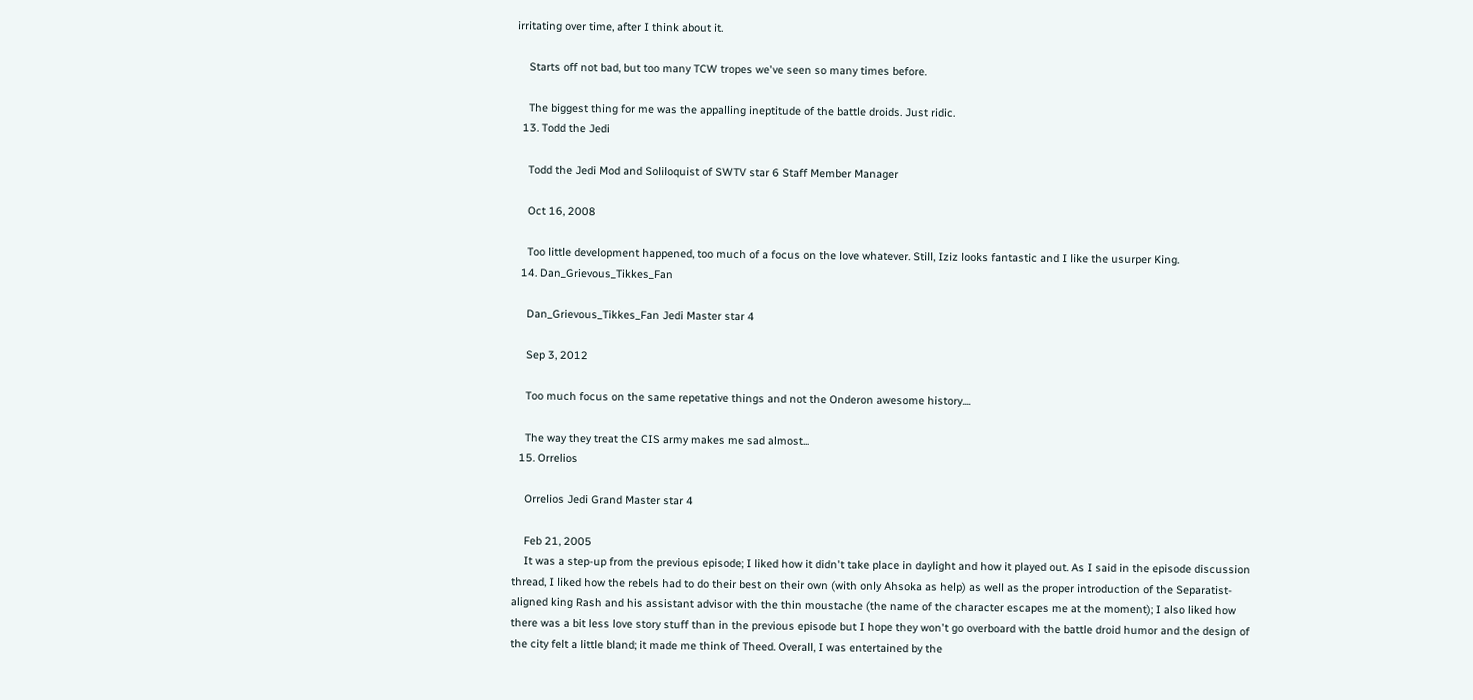irritating over time, after I think about it.

    Starts off not bad, but too many TCW tropes we've seen so many times before.

    The biggest thing for me was the appalling ineptitude of the battle droids. Just ridic.
  13. Todd the Jedi

    Todd the Jedi Mod and Soliloquist of SWTV star 6 Staff Member Manager

    Oct 16, 2008

    Too little development happened, too much of a focus on the love whatever. Still, Iziz looks fantastic and I like the usurper King.
  14. Dan_Grievous_Tikkes_Fan

    Dan_Grievous_Tikkes_Fan Jedi Master star 4

    Sep 3, 2012

    Too much focus on the same repetative things and not the Onderon awesome history....

    The way they treat the CIS army makes me sad almost...
  15. Orrelios

    Orrelios Jedi Grand Master star 4

    Feb 21, 2005
    It was a step-up from the previous episode; I liked how it didn't take place in daylight and how it played out. As I said in the episode discussion thread, I liked how the rebels had to do their best on their own (with only Ahsoka as help) as well as the proper introduction of the Separatist-aligned king Rash and his assistant advisor with the thin moustache (the name of the character escapes me at the moment); I also liked how there was a bit less love story stuff than in the previous episode but I hope they won't go overboard with the battle droid humor and the design of the city felt a little bland; it made me think of Theed. Overall, I was entertained by the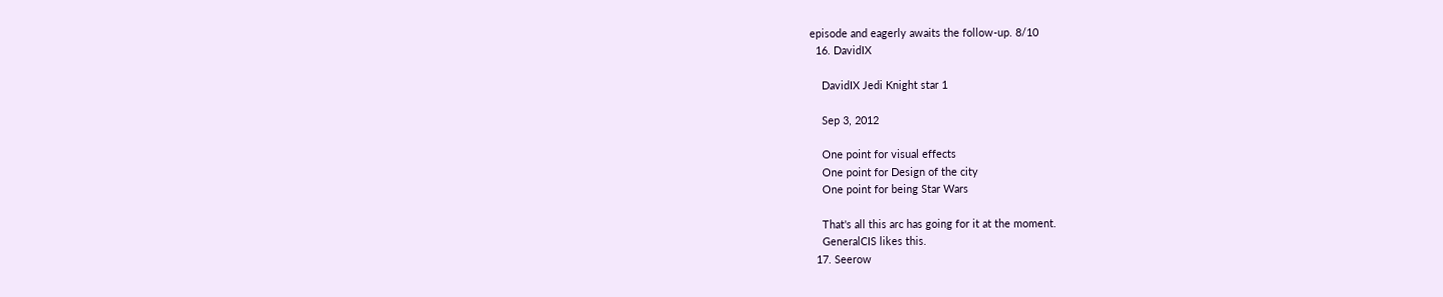episode and eagerly awaits the follow-up. 8/10
  16. DavidIX

    DavidIX Jedi Knight star 1

    Sep 3, 2012

    One point for visual effects
    One point for Design of the city
    One point for being Star Wars

    That's all this arc has going for it at the moment.
    GeneralCIS likes this.
  17. Seerow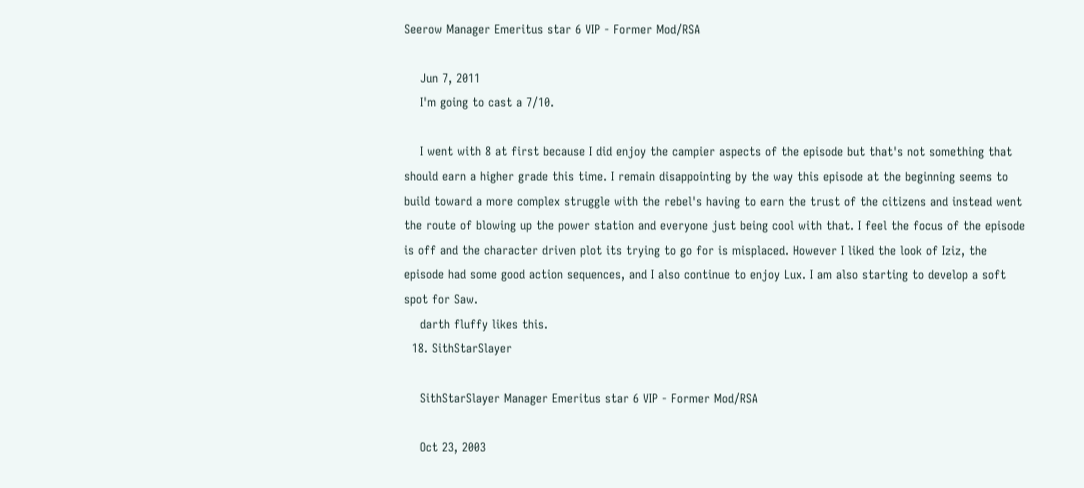Seerow Manager Emeritus star 6 VIP - Former Mod/RSA

    Jun 7, 2011
    I'm going to cast a 7/10.

    I went with 8 at first because I did enjoy the campier aspects of the episode but that's not something that should earn a higher grade this time. I remain disappointing by the way this episode at the beginning seems to build toward a more complex struggle with the rebel's having to earn the trust of the citizens and instead went the route of blowing up the power station and everyone just being cool with that. I feel the focus of the episode is off and the character driven plot its trying to go for is misplaced. However I liked the look of Iziz, the episode had some good action sequences, and I also continue to enjoy Lux. I am also starting to develop a soft spot for Saw.
    darth fluffy likes this.
  18. SithStarSlayer

    SithStarSlayer Manager Emeritus star 6 VIP - Former Mod/RSA

    Oct 23, 2003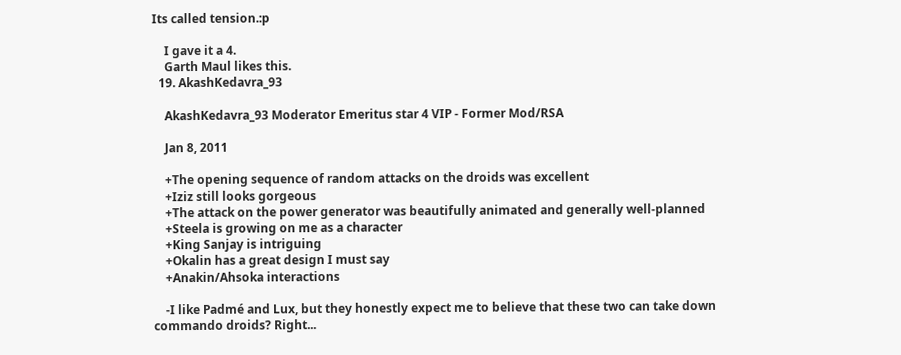Its called tension.:p

    I gave it a 4.
    Garth Maul likes this.
  19. AkashKedavra_93

    AkashKedavra_93 Moderator Emeritus star 4 VIP - Former Mod/RSA

    Jan 8, 2011

    +The opening sequence of random attacks on the droids was excellent
    +Iziz still looks gorgeous
    +The attack on the power generator was beautifully animated and generally well-planned
    +Steela is growing on me as a character
    +King Sanjay is intriguing
    +Okalin has a great design I must say
    +Anakin/Ahsoka interactions

    -I like Padmé and Lux, but they honestly expect me to believe that these two can take down commando droids? Right...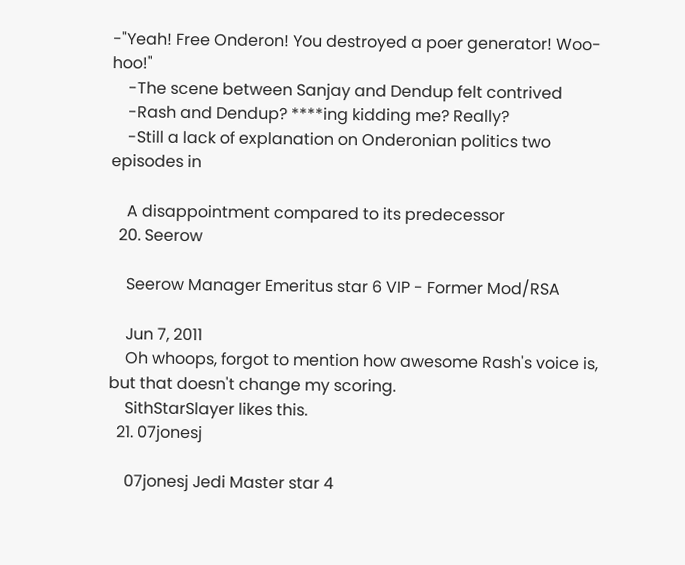-"Yeah! Free Onderon! You destroyed a poer generator! Woo-hoo!"
    -The scene between Sanjay and Dendup felt contrived
    -Rash and Dendup? ****ing kidding me? Really?
    -Still a lack of explanation on Onderonian politics two episodes in

    A disappointment compared to its predecessor
  20. Seerow

    Seerow Manager Emeritus star 6 VIP - Former Mod/RSA

    Jun 7, 2011
    Oh whoops, forgot to mention how awesome Rash's voice is, but that doesn't change my scoring.
    SithStarSlayer likes this.
  21. 07jonesj

    07jonesj Jedi Master star 4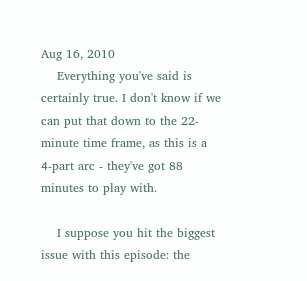Aug 16, 2010
    Everything you've said is certainly true. I don't know if we can put that down to the 22-minute time frame, as this is a 4-part arc - they've got 88 minutes to play with.

    I suppose you hit the biggest issue with this episode: the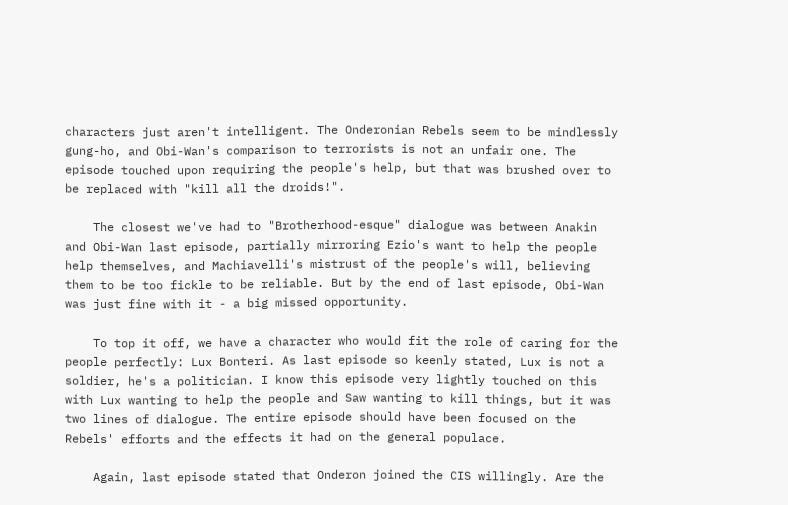characters just aren't intelligent. The Onderonian Rebels seem to be mindlessly gung-ho, and Obi-Wan's comparison to terrorists is not an unfair one. The episode touched upon requiring the people's help, but that was brushed over to be replaced with "kill all the droids!".

    The closest we've had to "Brotherhood-esque" dialogue was between Anakin and Obi-Wan last episode, partially mirroring Ezio's want to help the people help themselves, and Machiavelli's mistrust of the people's will, believing them to be too fickle to be reliable. But by the end of last episode, Obi-Wan was just fine with it - a big missed opportunity.

    To top it off, we have a character who would fit the role of caring for the people perfectly: Lux Bonteri. As last episode so keenly stated, Lux is not a soldier, he's a politician. I know this episode very lightly touched on this with Lux wanting to help the people and Saw wanting to kill things, but it was two lines of dialogue. The entire episode should have been focused on the Rebels' efforts and the effects it had on the general populace.

    Again, last episode stated that Onderon joined the CIS willingly. Are the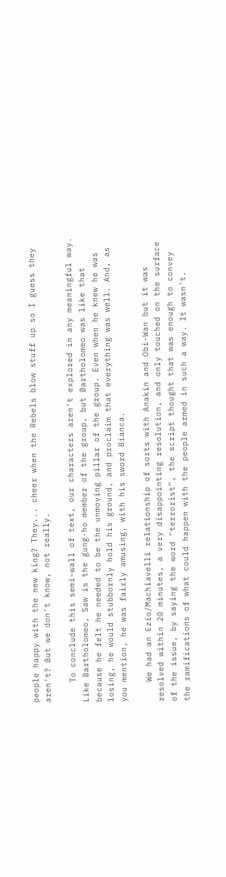people happy with the new king? They... cheer when the Rebels blow stuff up so I guess they aren't? But we don't know, not really.

    To conclude this semi-wall of text, our characters aren't explored in any meaningful way. Like Bartholomeo, Saw is the gung-ho member of the group, but Bartholomeo was like that because he felt he needed to be the unmoving pillar of the group. Even when he knew he was losing, he would stubbornly hold his ground, and proclaim that everything was well. And, as you mention, he was fairly amusing, with his sword Bianca.

    We had an Ezio/Machiavelli relationship of sorts with Anakin and Obi-Wan but it was resolved within 20 minutes, a very disappointing resolution, and only touched on the surface of the issue, by saying the word "terrorist", the script thought that was enough to convey the ramifications of what could happen with the people armed in such a way. It wasn't.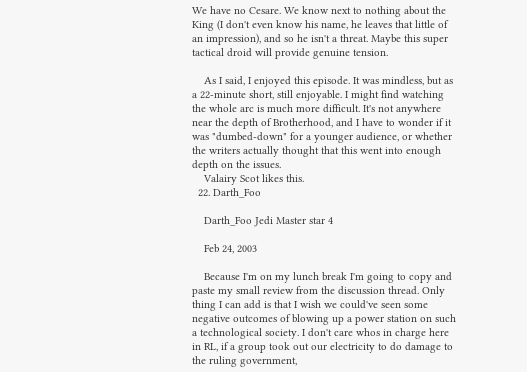We have no Cesare. We know next to nothing about the King (I don't even know his name, he leaves that little of an impression), and so he isn't a threat. Maybe this super tactical droid will provide genuine tension.

    As I said, I enjoyed this episode. It was mindless, but as a 22-minute short, still enjoyable. I might find watching the whole arc is much more difficult. It's not anywhere near the depth of Brotherhood, and I have to wonder if it was "dumbed-down" for a younger audience, or whether the writers actually thought that this went into enough depth on the issues.
    Valairy Scot likes this.
  22. Darth_Foo

    Darth_Foo Jedi Master star 4

    Feb 24, 2003

    Because I'm on my lunch break I'm going to copy and paste my small review from the discussion thread. Only thing I can add is that I wish we could've seen some negative outcomes of blowing up a power station on such a technological society. I don't care whos in charge here in RL, if a group took out our electricity to do damage to the ruling government,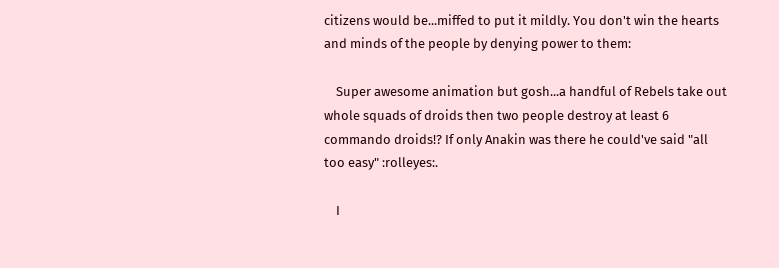citizens would be...miffed to put it mildly. You don't win the hearts and minds of the people by denying power to them:

    Super awesome animation but gosh...a handful of Rebels take out whole squads of droids then two people destroy at least 6 commando droids!? If only Anakin was there he could've said "all too easy" :rolleyes:.

    I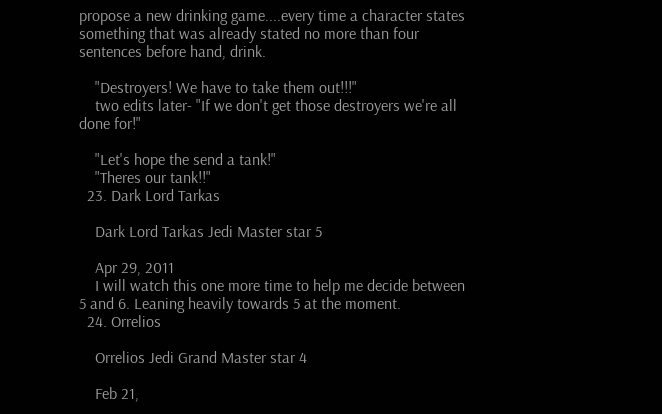propose a new drinking game....every time a character states something that was already stated no more than four sentences before hand, drink.

    "Destroyers! We have to take them out!!!"
    two edits later- "If we don't get those destroyers we're all done for!"

    "Let's hope the send a tank!"
    "Theres our tank!!"
  23. Dark Lord Tarkas

    Dark Lord Tarkas Jedi Master star 5

    Apr 29, 2011
    I will watch this one more time to help me decide between 5 and 6. Leaning heavily towards 5 at the moment.
  24. Orrelios

    Orrelios Jedi Grand Master star 4

    Feb 21,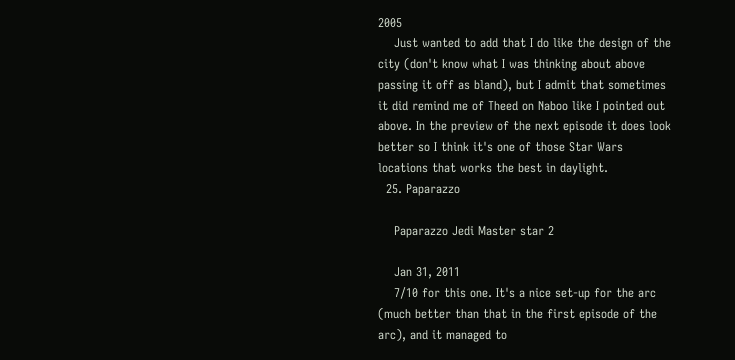2005
    Just wanted to add that I do like the design of the city (don't know what I was thinking about above passing it off as bland), but I admit that sometimes it did remind me of Theed on Naboo like I pointed out above. In the preview of the next episode it does look better so I think it's one of those Star Wars locations that works the best in daylight.
  25. Paparazzo

    Paparazzo Jedi Master star 2

    Jan 31, 2011
    7/10 for this one. It's a nice set-up for the arc (much better than that in the first episode of the arc), and it managed to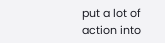put a lot of action into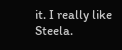it. I really like Steela.